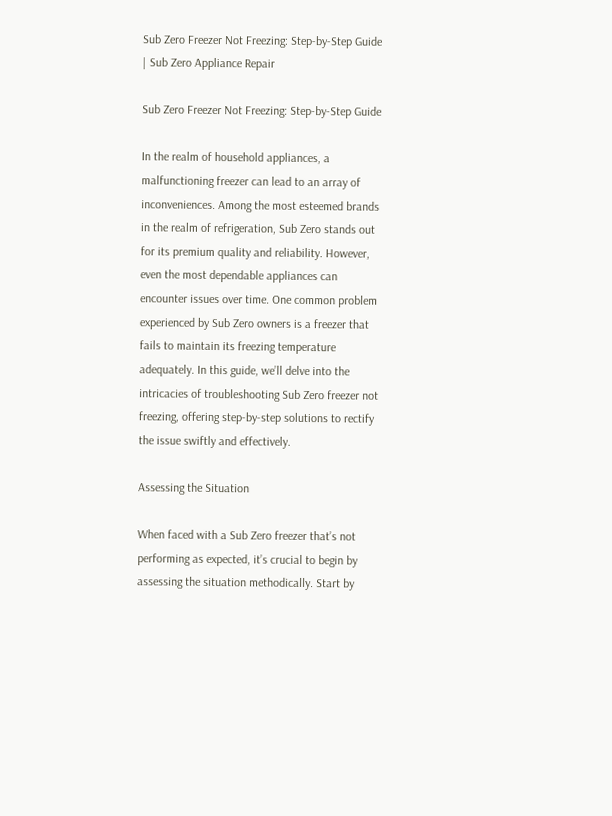Sub Zero Freezer Not Freezing: Step-by-Step Guide | Sub Zero Appliance Repair

Sub Zero Freezer Not Freezing: Step-by-Step Guide

In the realm of household appliances, a malfunctioning freezer can lead to an array of inconveniences. Among the most esteemed brands in the realm of refrigeration, Sub Zero stands out for its premium quality and reliability. However, even the most dependable appliances can encounter issues over time. One common problem experienced by Sub Zero owners is a freezer that fails to maintain its freezing temperature adequately. In this guide, we’ll delve into the intricacies of troubleshooting Sub Zero freezer not freezing, offering step-by-step solutions to rectify the issue swiftly and effectively.

Assessing the Situation

When faced with a Sub Zero freezer that’s not performing as expected, it’s crucial to begin by assessing the situation methodically. Start by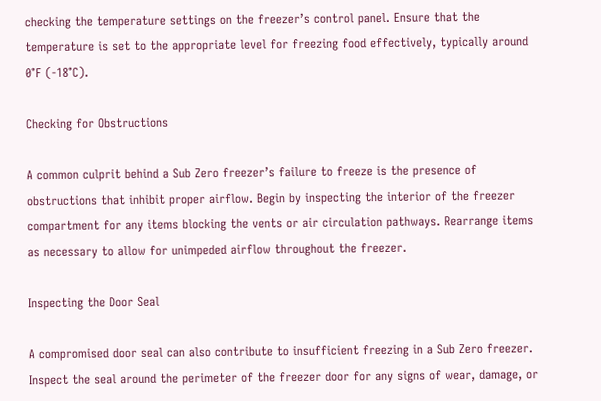checking the temperature settings on the freezer’s control panel. Ensure that the temperature is set to the appropriate level for freezing food effectively, typically around 0°F (-18°C).

Checking for Obstructions

A common culprit behind a Sub Zero freezer’s failure to freeze is the presence of obstructions that inhibit proper airflow. Begin by inspecting the interior of the freezer compartment for any items blocking the vents or air circulation pathways. Rearrange items as necessary to allow for unimpeded airflow throughout the freezer.

Inspecting the Door Seal

A compromised door seal can also contribute to insufficient freezing in a Sub Zero freezer. Inspect the seal around the perimeter of the freezer door for any signs of wear, damage, or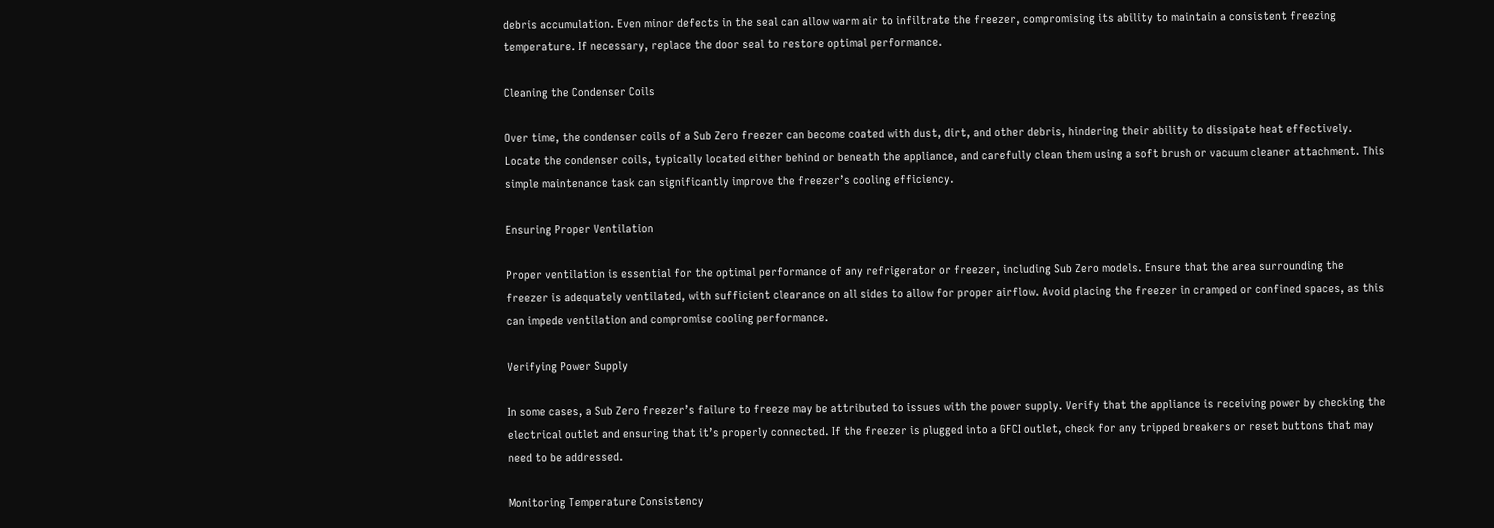debris accumulation. Even minor defects in the seal can allow warm air to infiltrate the freezer, compromising its ability to maintain a consistent freezing temperature. If necessary, replace the door seal to restore optimal performance.

Cleaning the Condenser Coils

Over time, the condenser coils of a Sub Zero freezer can become coated with dust, dirt, and other debris, hindering their ability to dissipate heat effectively. Locate the condenser coils, typically located either behind or beneath the appliance, and carefully clean them using a soft brush or vacuum cleaner attachment. This simple maintenance task can significantly improve the freezer’s cooling efficiency.

Ensuring Proper Ventilation

Proper ventilation is essential for the optimal performance of any refrigerator or freezer, including Sub Zero models. Ensure that the area surrounding the freezer is adequately ventilated, with sufficient clearance on all sides to allow for proper airflow. Avoid placing the freezer in cramped or confined spaces, as this can impede ventilation and compromise cooling performance.

Verifying Power Supply

In some cases, a Sub Zero freezer’s failure to freeze may be attributed to issues with the power supply. Verify that the appliance is receiving power by checking the electrical outlet and ensuring that it’s properly connected. If the freezer is plugged into a GFCI outlet, check for any tripped breakers or reset buttons that may need to be addressed.

Monitoring Temperature Consistency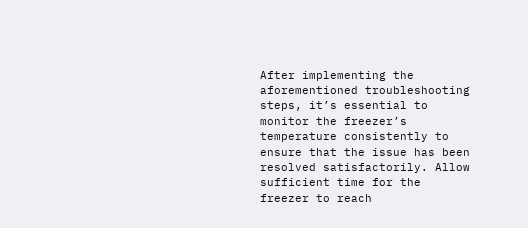After implementing the aforementioned troubleshooting steps, it’s essential to monitor the freezer’s temperature consistently to ensure that the issue has been resolved satisfactorily. Allow sufficient time for the freezer to reach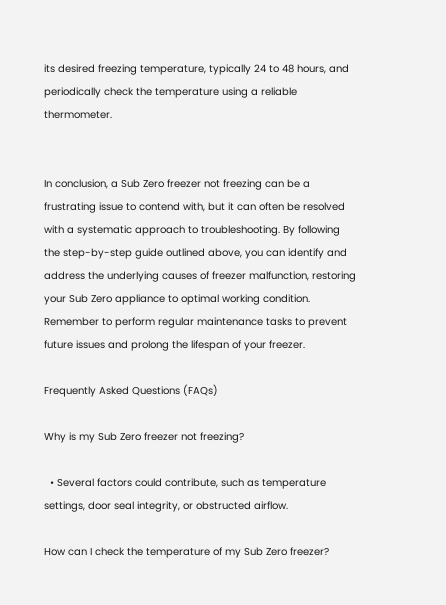its desired freezing temperature, typically 24 to 48 hours, and periodically check the temperature using a reliable thermometer.


In conclusion, a Sub Zero freezer not freezing can be a frustrating issue to contend with, but it can often be resolved with a systematic approach to troubleshooting. By following the step-by-step guide outlined above, you can identify and address the underlying causes of freezer malfunction, restoring your Sub Zero appliance to optimal working condition. Remember to perform regular maintenance tasks to prevent future issues and prolong the lifespan of your freezer.

Frequently Asked Questions (FAQs)

Why is my Sub Zero freezer not freezing?

  • Several factors could contribute, such as temperature settings, door seal integrity, or obstructed airflow.

How can I check the temperature of my Sub Zero freezer?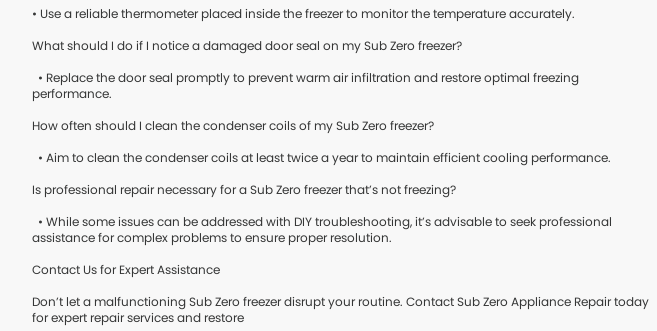• Use a reliable thermometer placed inside the freezer to monitor the temperature accurately.

What should I do if I notice a damaged door seal on my Sub Zero freezer?

  • Replace the door seal promptly to prevent warm air infiltration and restore optimal freezing performance.

How often should I clean the condenser coils of my Sub Zero freezer?

  • Aim to clean the condenser coils at least twice a year to maintain efficient cooling performance.

Is professional repair necessary for a Sub Zero freezer that’s not freezing?

  • While some issues can be addressed with DIY troubleshooting, it’s advisable to seek professional assistance for complex problems to ensure proper resolution.

Contact Us for Expert Assistance

Don’t let a malfunctioning Sub Zero freezer disrupt your routine. Contact Sub Zero Appliance Repair today for expert repair services and restore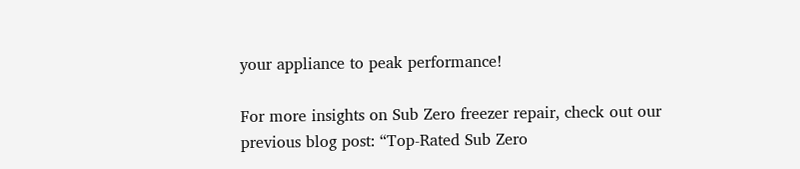your appliance to peak performance!

For more insights on Sub Zero freezer repair, check out our previous blog post: “Top-Rated Sub Zero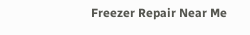Freezer Repair Near Me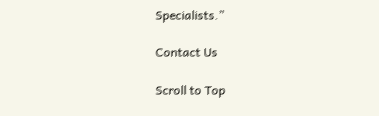Specialists.”

Contact Us

Scroll to Top